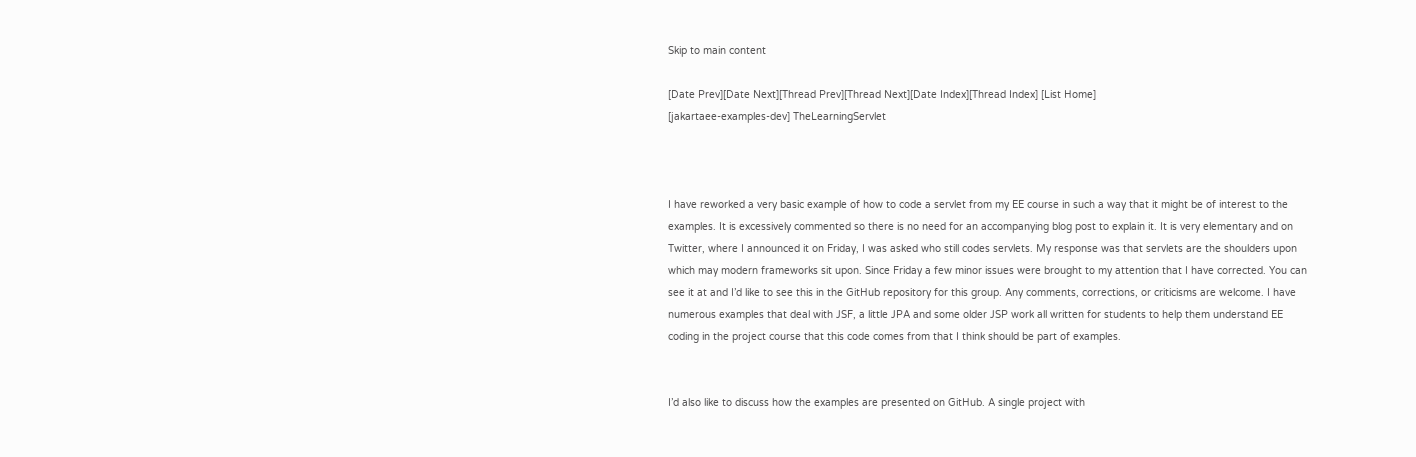Skip to main content

[Date Prev][Date Next][Thread Prev][Thread Next][Date Index][Thread Index] [List Home]
[jakartaee-examples-dev] TheLearningServlet



I have reworked a very basic example of how to code a servlet from my EE course in such a way that it might be of interest to the examples. It is excessively commented so there is no need for an accompanying blog post to explain it. It is very elementary and on Twitter, where I announced it on Friday, I was asked who still codes servlets. My response was that servlets are the shoulders upon which may modern frameworks sit upon. Since Friday a few minor issues were brought to my attention that I have corrected. You can see it at and I’d like to see this in the GitHub repository for this group. Any comments, corrections, or criticisms are welcome. I have numerous examples that deal with JSF, a little JPA and some older JSP work all written for students to help them understand EE coding in the project course that this code comes from that I think should be part of examples.


I’d also like to discuss how the examples are presented on GitHub. A single project with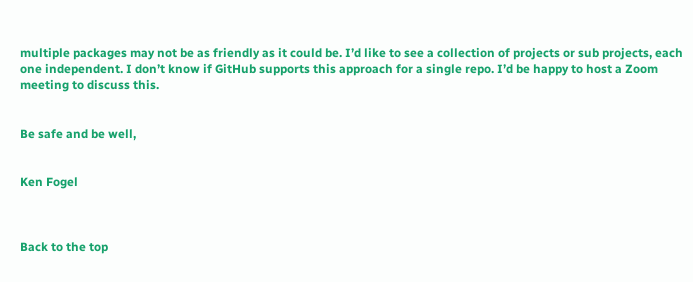multiple packages may not be as friendly as it could be. I’d like to see a collection of projects or sub projects, each one independent. I don’t know if GitHub supports this approach for a single repo. I’d be happy to host a Zoom meeting to discuss this.


Be safe and be well,


Ken Fogel



Back to the top